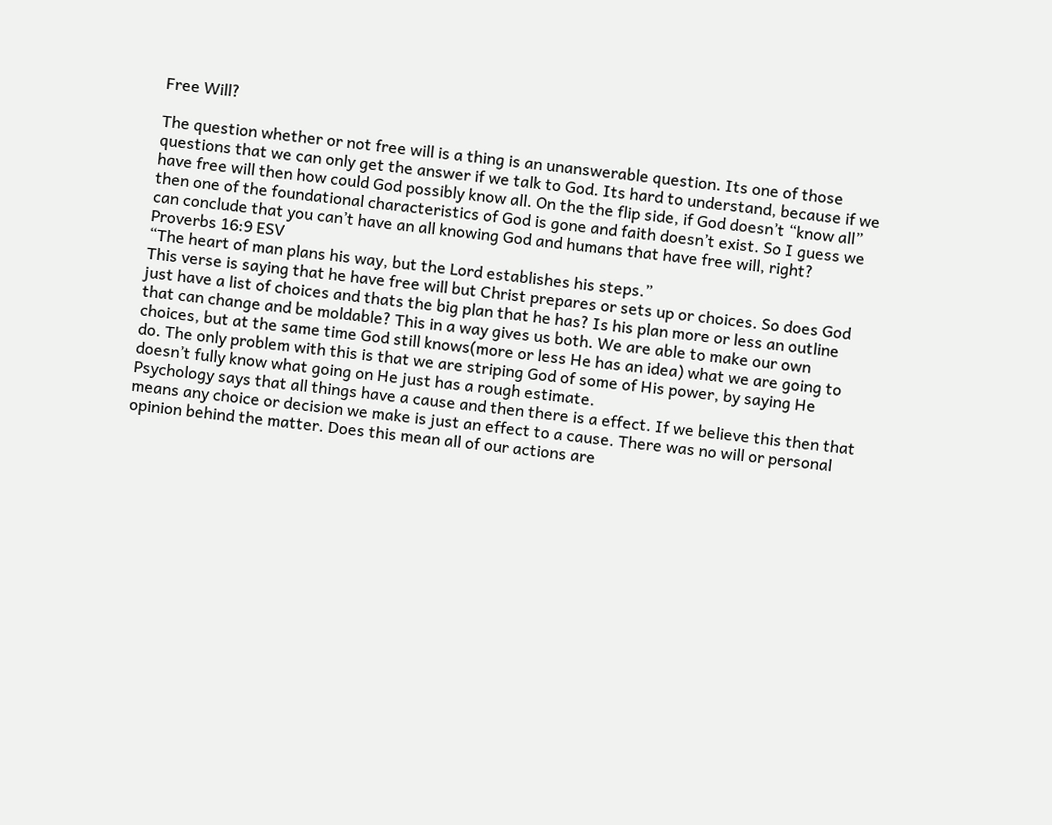Free Will?

The question whether or not free will is a thing is an unanswerable question. Its one of those questions that we can only get the answer if we talk to God. Its hard to understand, because if we have free will then how could God possibly know all. On the the flip side, if God doesn’t “know all” then one of the foundational characteristics of God is gone and faith doesn’t exist. So I guess we can conclude that you can’t have an all knowing God and humans that have free will, right?
Proverbs 16:9 ESV
“The heart of man plans his way, but the Lord establishes his steps.”
This verse is saying that he have free will but Christ prepares or sets up or choices. So does God just have a list of choices and thats the big plan that he has? Is his plan more or less an outline that can change and be moldable? This in a way gives us both. We are able to make our own choices, but at the same time God still knows(more or less He has an idea) what we are going to do. The only problem with this is that we are striping God of some of His power, by saying He doesn’t fully know what going on He just has a rough estimate.
Psychology says that all things have a cause and then there is a effect. If we believe this then that means any choice or decision we make is just an effect to a cause. There was no will or personal opinion behind the matter. Does this mean all of our actions are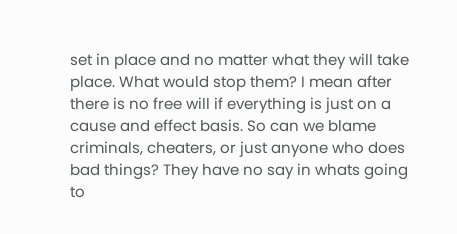set in place and no matter what they will take place. What would stop them? I mean after there is no free will if everything is just on a cause and effect basis. So can we blame criminals, cheaters, or just anyone who does bad things? They have no say in whats going to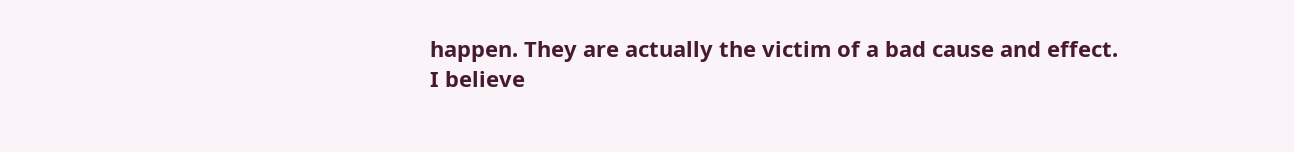happen. They are actually the victim of a bad cause and effect.
I believe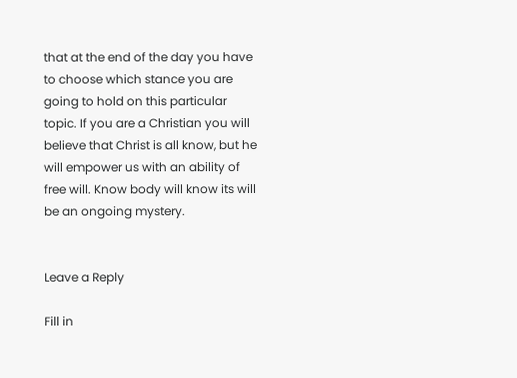that at the end of the day you have to choose which stance you are going to hold on this particular topic. If you are a Christian you will believe that Christ is all know, but he will empower us with an ability of free will. Know body will know its will be an ongoing mystery.


Leave a Reply

Fill in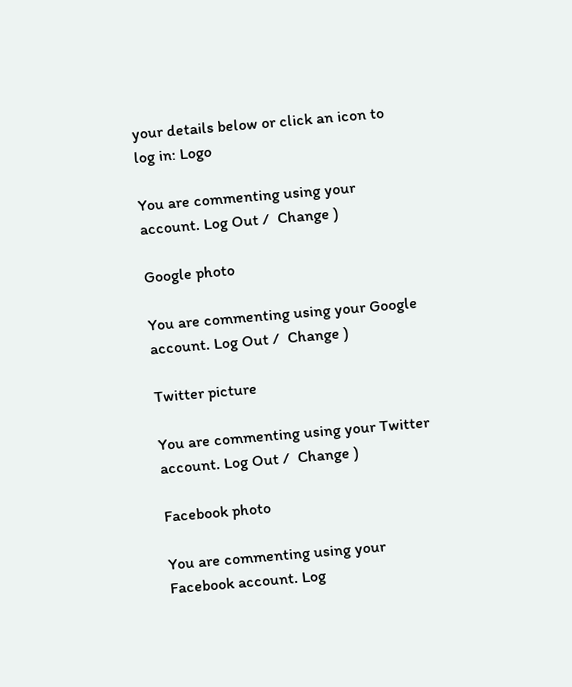your details below or click an icon to log in: Logo

You are commenting using your account. Log Out /  Change )

Google photo

You are commenting using your Google account. Log Out /  Change )

Twitter picture

You are commenting using your Twitter account. Log Out /  Change )

Facebook photo

You are commenting using your Facebook account. Log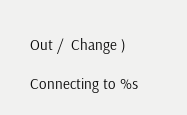Out /  Change )

Connecting to %s